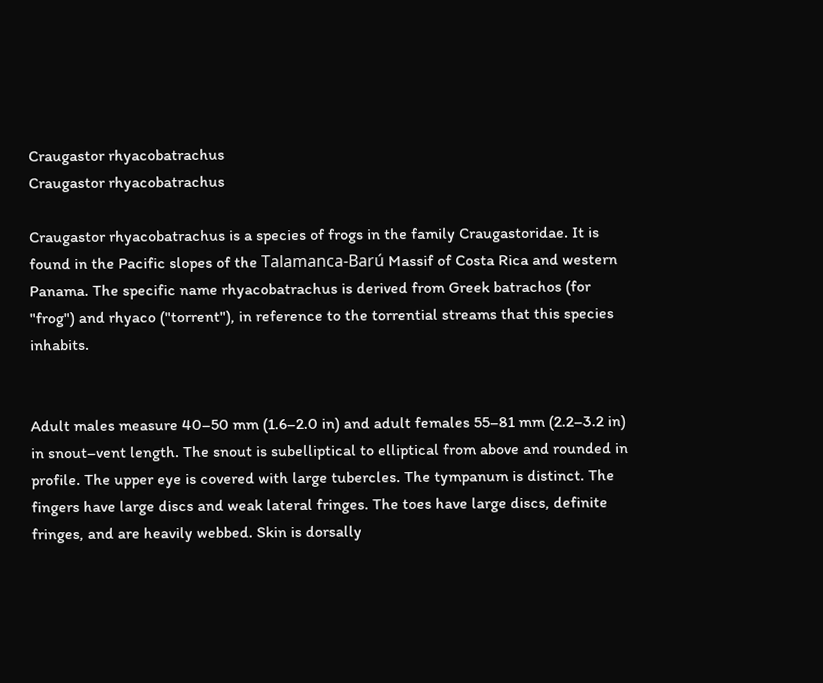Craugastor rhyacobatrachus
Craugastor rhyacobatrachus

Craugastor rhyacobatrachus is a species of frogs in the family Craugastoridae. It is found in the Pacific slopes of the Talamanca-Barú Massif of Costa Rica and western Panama. The specific name rhyacobatrachus is derived from Greek batrachos (for "frog") and rhyaco ("torrent"), in reference to the torrential streams that this species inhabits.


Adult males measure 40–50 mm (1.6–2.0 in) and adult females 55–81 mm (2.2–3.2 in) in snout–vent length. The snout is subelliptical to elliptical from above and rounded in profile. The upper eye is covered with large tubercles. The tympanum is distinct. The fingers have large discs and weak lateral fringes. The toes have large discs, definite fringes, and are heavily webbed. Skin is dorsally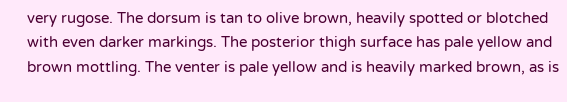very rugose. The dorsum is tan to olive brown, heavily spotted or blotched with even darker markings. The posterior thigh surface has pale yellow and brown mottling. The venter is pale yellow and is heavily marked brown, as is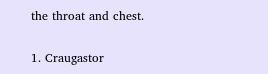the throat and chest.


1. Craugastor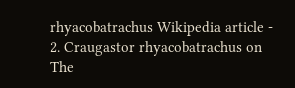rhyacobatrachus Wikipedia article -
2. Craugastor rhyacobatrachus on The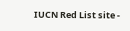IUCN Red List site -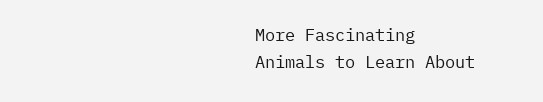More Fascinating Animals to Learn About